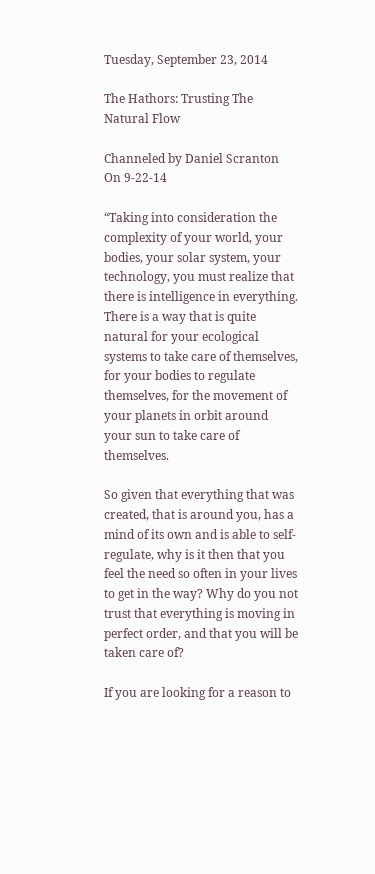Tuesday, September 23, 2014

The Hathors: Trusting The Natural Flow

Channeled by Daniel Scranton On 9-22-14

“Taking into consideration the complexity of your world, your bodies, your solar system, your technology, you must realize that there is intelligence in everything. There is a way that is quite natural for your ecological systems to take care of themselves, for your bodies to regulate themselves, for the movement of your planets in orbit around your sun to take care of themselves.

So given that everything that was created, that is around you, has a mind of its own and is able to self-regulate, why is it then that you feel the need so often in your lives to get in the way? Why do you not trust that everything is moving in perfect order, and that you will be taken care of?

If you are looking for a reason to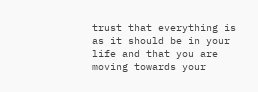trust that everything is as it should be in your life and that you are moving towards your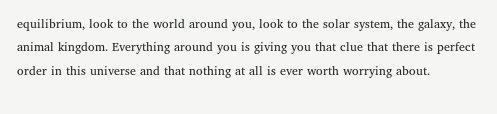equilibrium, look to the world around you, look to the solar system, the galaxy, the animal kingdom. Everything around you is giving you that clue that there is perfect order in this universe and that nothing at all is ever worth worrying about.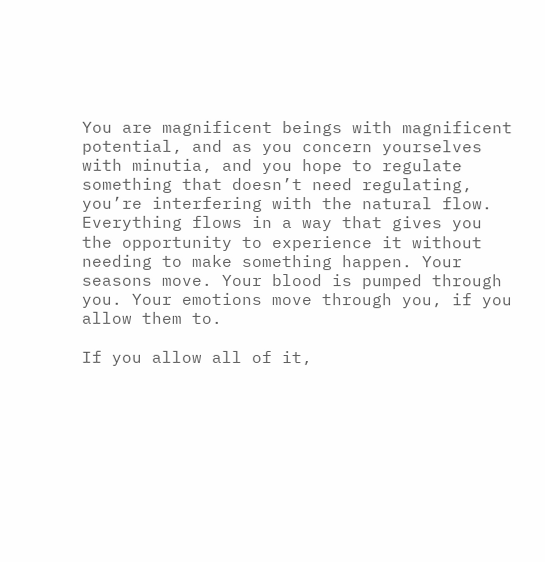You are magnificent beings with magnificent potential, and as you concern yourselves with minutia, and you hope to regulate something that doesn’t need regulating, you’re interfering with the natural flow. Everything flows in a way that gives you the opportunity to experience it without needing to make something happen. Your seasons move. Your blood is pumped through you. Your emotions move through you, if you allow them to.

If you allow all of it,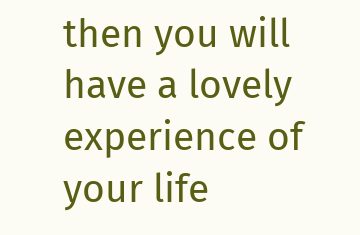then you will have a lovely experience of your life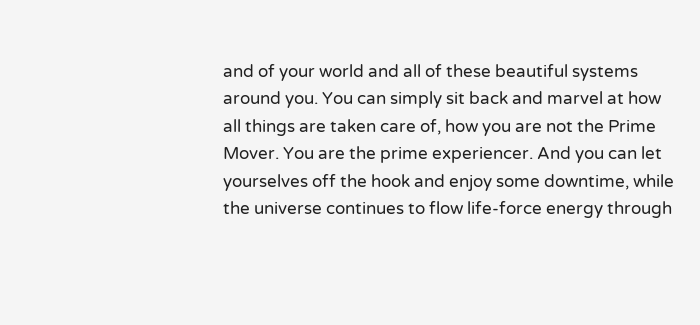and of your world and all of these beautiful systems around you. You can simply sit back and marvel at how all things are taken care of, how you are not the Prime Mover. You are the prime experiencer. And you can let yourselves off the hook and enjoy some downtime, while the universe continues to flow life-force energy through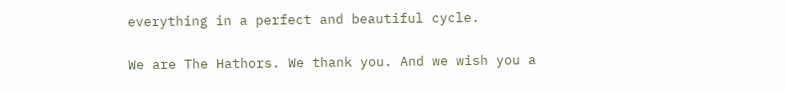everything in a perfect and beautiful cycle.

We are The Hathors. We thank you. And we wish you a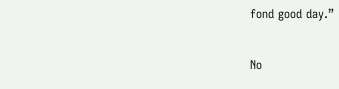fond good day.”

No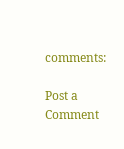comments:

Post a Comment